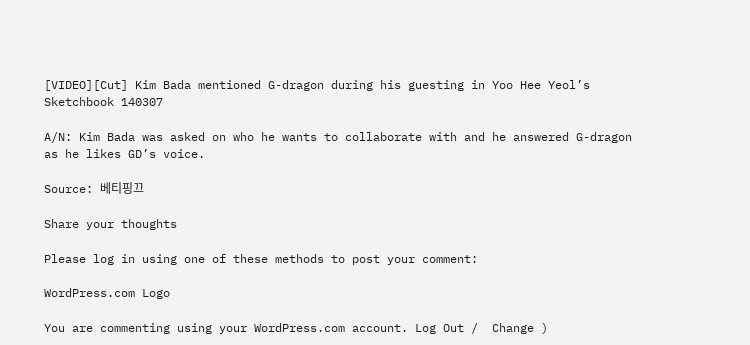[VIDEO][Cut] Kim Bada mentioned G-dragon during his guesting in Yoo Hee Yeol’s Sketchbook 140307

A/N: Kim Bada was asked on who he wants to collaborate with and he answered G-dragon as he likes GD’s voice.

Source: 베티핑끄

Share your thoughts

Please log in using one of these methods to post your comment:

WordPress.com Logo

You are commenting using your WordPress.com account. Log Out /  Change )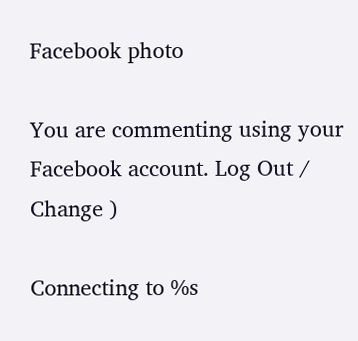Facebook photo

You are commenting using your Facebook account. Log Out /  Change )

Connecting to %s